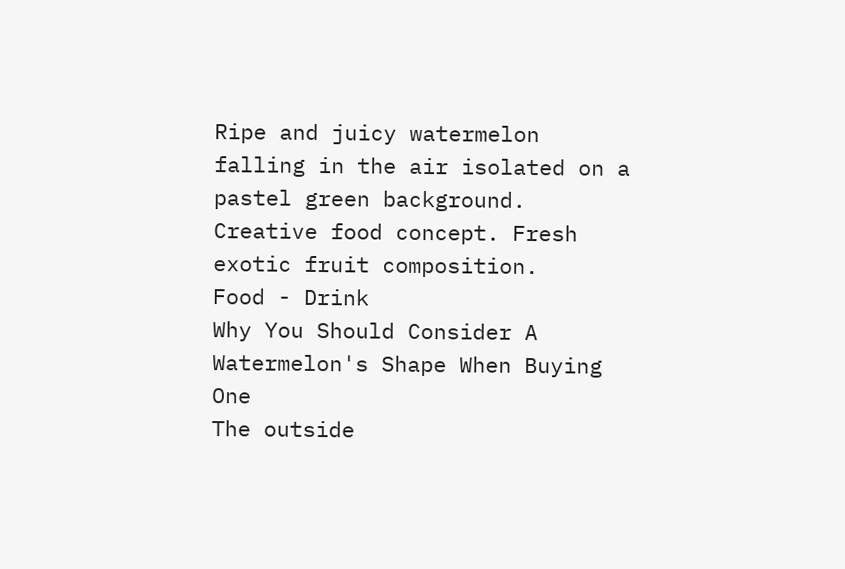Ripe and juicy watermelon falling in the air isolated on a pastel green background. Creative food concept. Fresh exotic fruit composition.
Food - Drink
Why You Should Consider A Watermelon's Shape When Buying One
The outside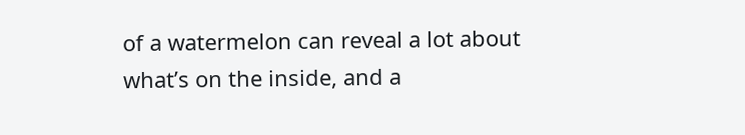of a watermelon can reveal a lot about what’s on the inside, and a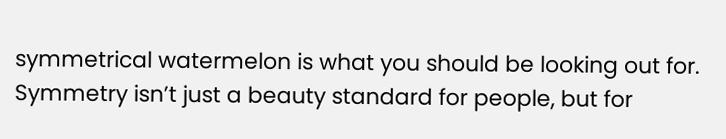symmetrical watermelon is what you should be looking out for. Symmetry isn’t just a beauty standard for people, but for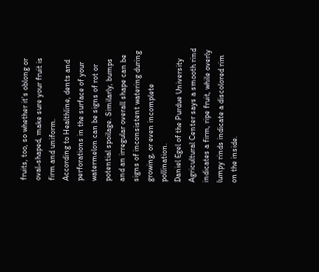fruits, too, so whether it’s oblong or oval-shaped, make sure your fruit is firm and uniform.
According to Healthline, dents and perforations in the surface of your watermelon can be signs of rot or potential spoilage. Similarly, bumps and an irregular overall shape can be signs of inconsistent watering during growing, or even incomplete pollination.
Daniel Egel of the Purdue University Agricultural Center says a smooth rind indicates a firm, ripe fruit, while overly lumpy rinds indicate a discolored rim on the inside.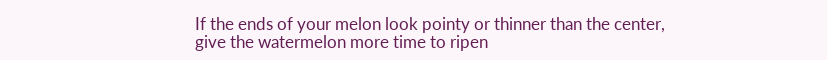If the ends of your melon look pointy or thinner than the center, give the watermelon more time to ripen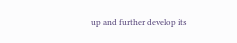up and further develop its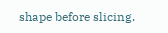shape before slicing.